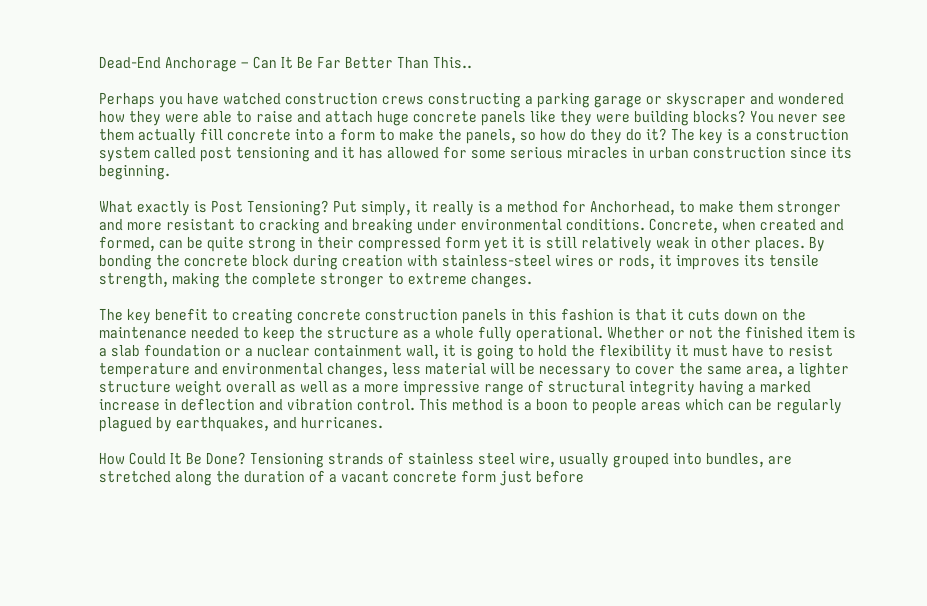Dead-End Anchorage – Can It Be Far Better Than This..

Perhaps you have watched construction crews constructing a parking garage or skyscraper and wondered how they were able to raise and attach huge concrete panels like they were building blocks? You never see them actually fill concrete into a form to make the panels, so how do they do it? The key is a construction system called post tensioning and it has allowed for some serious miracles in urban construction since its beginning.

What exactly is Post Tensioning? Put simply, it really is a method for Anchorhead, to make them stronger and more resistant to cracking and breaking under environmental conditions. Concrete, when created and formed, can be quite strong in their compressed form yet it is still relatively weak in other places. By bonding the concrete block during creation with stainless-steel wires or rods, it improves its tensile strength, making the complete stronger to extreme changes.

The key benefit to creating concrete construction panels in this fashion is that it cuts down on the maintenance needed to keep the structure as a whole fully operational. Whether or not the finished item is a slab foundation or a nuclear containment wall, it is going to hold the flexibility it must have to resist temperature and environmental changes, less material will be necessary to cover the same area, a lighter structure weight overall as well as a more impressive range of structural integrity having a marked increase in deflection and vibration control. This method is a boon to people areas which can be regularly plagued by earthquakes, and hurricanes.

How Could It Be Done? Tensioning strands of stainless steel wire, usually grouped into bundles, are stretched along the duration of a vacant concrete form just before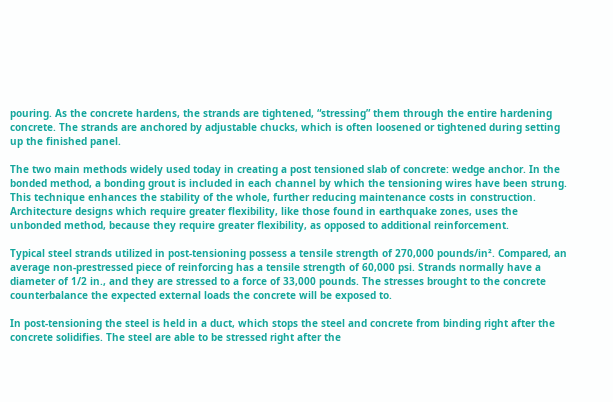pouring. As the concrete hardens, the strands are tightened, “stressing” them through the entire hardening concrete. The strands are anchored by adjustable chucks, which is often loosened or tightened during setting up the finished panel.

The two main methods widely used today in creating a post tensioned slab of concrete: wedge anchor. In the bonded method, a bonding grout is included in each channel by which the tensioning wires have been strung. This technique enhances the stability of the whole, further reducing maintenance costs in construction. Architecture designs which require greater flexibility, like those found in earthquake zones, uses the unbonded method, because they require greater flexibility, as opposed to additional reinforcement.

Typical steel strands utilized in post-tensioning possess a tensile strength of 270,000 pounds/in². Compared, an average non-prestressed piece of reinforcing has a tensile strength of 60,000 psi. Strands normally have a diameter of 1/2 in., and they are stressed to a force of 33,000 pounds. The stresses brought to the concrete counterbalance the expected external loads the concrete will be exposed to.

In post-tensioning the steel is held in a duct, which stops the steel and concrete from binding right after the concrete solidifies. The steel are able to be stressed right after the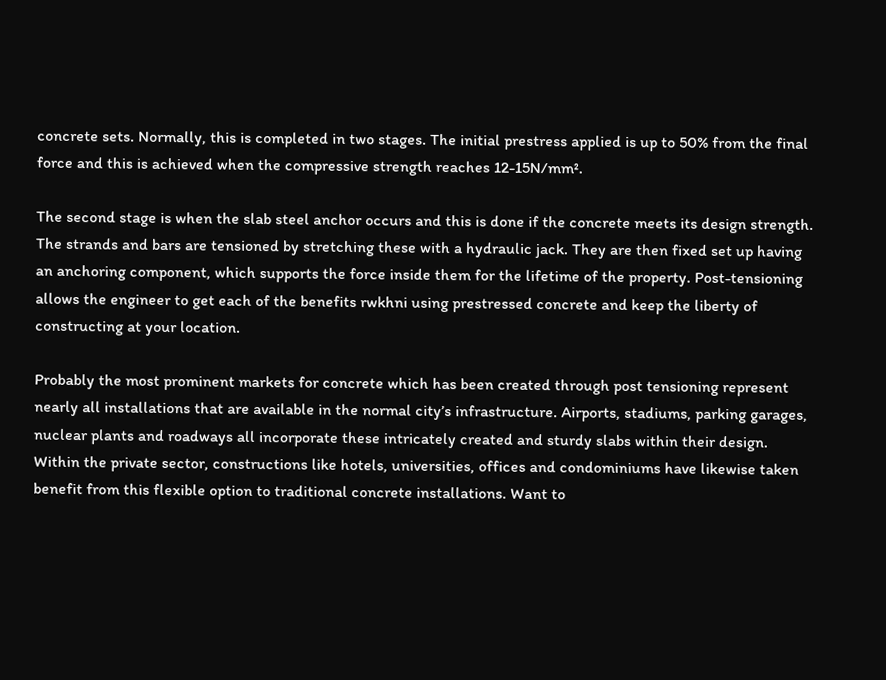concrete sets. Normally, this is completed in two stages. The initial prestress applied is up to 50% from the final force and this is achieved when the compressive strength reaches 12-15N/mm².

The second stage is when the slab steel anchor occurs and this is done if the concrete meets its design strength. The strands and bars are tensioned by stretching these with a hydraulic jack. They are then fixed set up having an anchoring component, which supports the force inside them for the lifetime of the property. Post-tensioning allows the engineer to get each of the benefits rwkhni using prestressed concrete and keep the liberty of constructing at your location.

Probably the most prominent markets for concrete which has been created through post tensioning represent nearly all installations that are available in the normal city’s infrastructure. Airports, stadiums, parking garages, nuclear plants and roadways all incorporate these intricately created and sturdy slabs within their design. Within the private sector, constructions like hotels, universities, offices and condominiums have likewise taken benefit from this flexible option to traditional concrete installations. Want to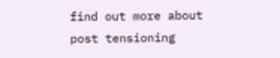find out more about post tensioning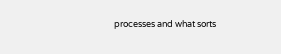processes and what sorts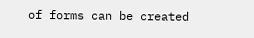of forms can be created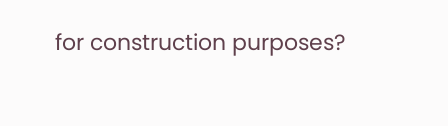for construction purposes?